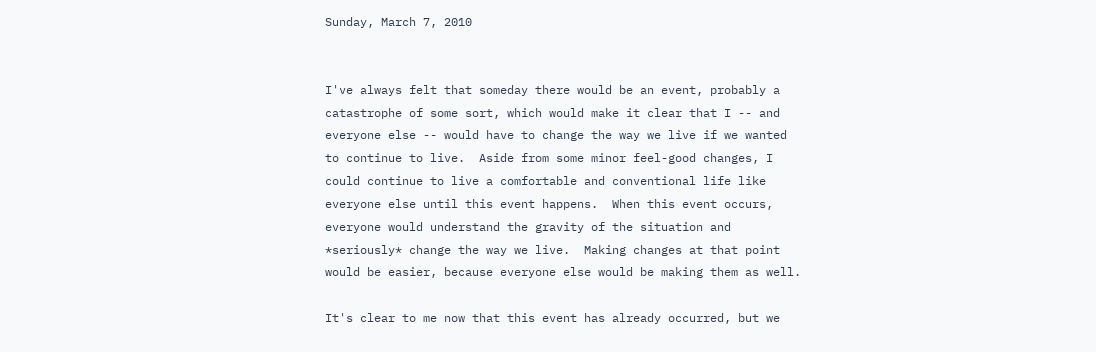Sunday, March 7, 2010


I've always felt that someday there would be an event, probably a catastrophe of some sort, which would make it clear that I -- and everyone else -- would have to change the way we live if we wanted to continue to live.  Aside from some minor feel-good changes, I could continue to live a comfortable and conventional life like everyone else until this event happens.  When this event occurs, everyone would understand the gravity of the situation and *seriously* change the way we live.  Making changes at that point would be easier, because everyone else would be making them as well.

It's clear to me now that this event has already occurred, but we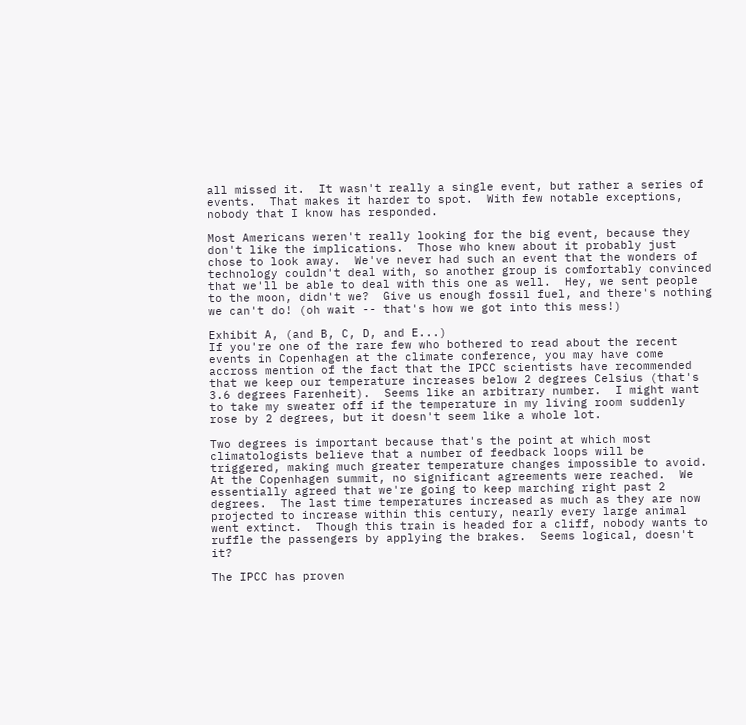all missed it.  It wasn't really a single event, but rather a series of events.  That makes it harder to spot.  With few notable exceptions, nobody that I know has responded.

Most Americans weren't really looking for the big event, because they don't like the implications.  Those who knew about it probably just chose to look away.  We've never had such an event that the wonders of technology couldn't deal with, so another group is comfortably convinced that we'll be able to deal with this one as well.  Hey, we sent people to the moon, didn't we?  Give us enough fossil fuel, and there's nothing we can't do! (oh wait -- that's how we got into this mess!)

Exhibit A, (and B, C, D, and E...)
If you're one of the rare few who bothered to read about the recent events in Copenhagen at the climate conference, you may have come accross mention of the fact that the IPCC scientists have recommended that we keep our temperature increases below 2 degrees Celsius (that's 3.6 degrees Farenheit).  Seems like an arbitrary number.  I might want to take my sweater off if the temperature in my living room suddenly rose by 2 degrees, but it doesn't seem like a whole lot.

Two degrees is important because that's the point at which most climatologists believe that a number of feedback loops will be triggered, making much greater temperature changes impossible to avoid.  At the Copenhagen summit, no significant agreements were reached.  We essentially agreed that we're going to keep marching right past 2 degrees.  The last time temperatures increased as much as they are now projected to increase within this century, nearly every large animal went extinct.  Though this train is headed for a cliff, nobody wants to ruffle the passengers by applying the brakes.  Seems logical, doesn't it?

The IPCC has proven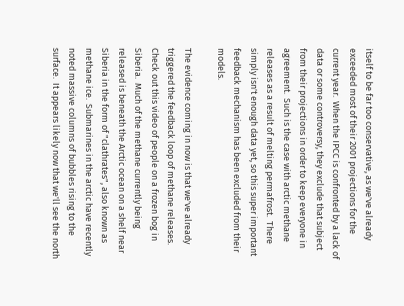itself to be far too conservative, as we've already exceeded most of their 2001 projections for the current year.  When the IPCC is confronted by a lack of data or some controversy, they exclude that subject from their projections in order to keep everyone in agreement.  Such is the case with arctic methane releases as a result of melting permafrost.  There simply isn't enough data yet, so this super important feedback mechanism has been excluded from their models.

The evidence coming in now is that we've already triggered the feedback loop of methane releases.  Check out this video of people on a frozen bog in Siberia.  Much of the methane currently being released is beneath the Arctic ocean on a shelf near Siberia in the form of "clathrates", also known as methane ice.  Submarines in the arctic have recently noted massive columns of bubbles rising to the surface.  It appears likely now that we'll see the north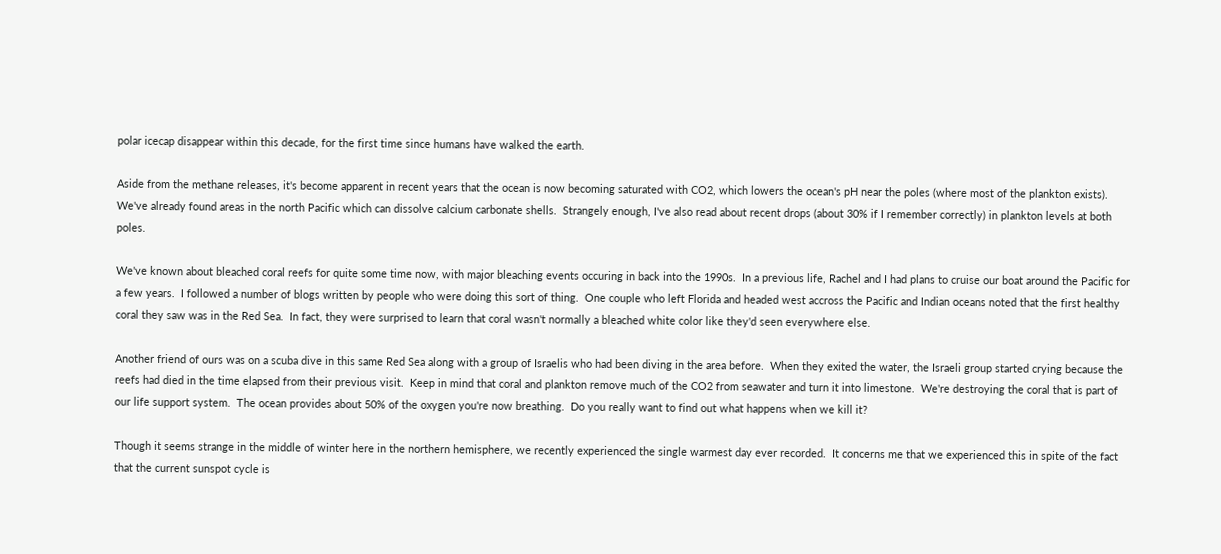polar icecap disappear within this decade, for the first time since humans have walked the earth.

Aside from the methane releases, it's become apparent in recent years that the ocean is now becoming saturated with CO2, which lowers the ocean's pH near the poles (where most of the plankton exists).  We've already found areas in the north Pacific which can dissolve calcium carbonate shells.  Strangely enough, I've also read about recent drops (about 30% if I remember correctly) in plankton levels at both poles.

We've known about bleached coral reefs for quite some time now, with major bleaching events occuring in back into the 1990s.  In a previous life, Rachel and I had plans to cruise our boat around the Pacific for a few years.  I followed a number of blogs written by people who were doing this sort of thing.  One couple who left Florida and headed west accross the Pacific and Indian oceans noted that the first healthy coral they saw was in the Red Sea.  In fact, they were surprised to learn that coral wasn't normally a bleached white color like they'd seen everywhere else.

Another friend of ours was on a scuba dive in this same Red Sea along with a group of Israelis who had been diving in the area before.  When they exited the water, the Israeli group started crying because the reefs had died in the time elapsed from their previous visit.  Keep in mind that coral and plankton remove much of the CO2 from seawater and turn it into limestone.  We're destroying the coral that is part of our life support system.  The ocean provides about 50% of the oxygen you're now breathing.  Do you really want to find out what happens when we kill it?

Though it seems strange in the middle of winter here in the northern hemisphere, we recently experienced the single warmest day ever recorded.  It concerns me that we experienced this in spite of the fact that the current sunspot cycle is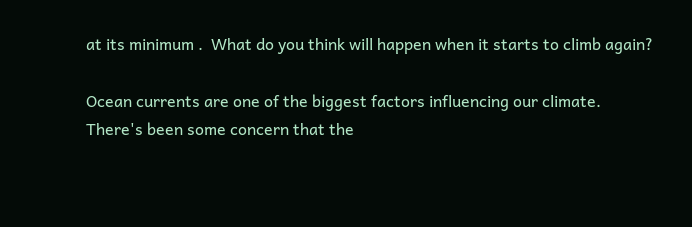at its minimum .  What do you think will happen when it starts to climb again?

Ocean currents are one of the biggest factors influencing our climate.  There's been some concern that the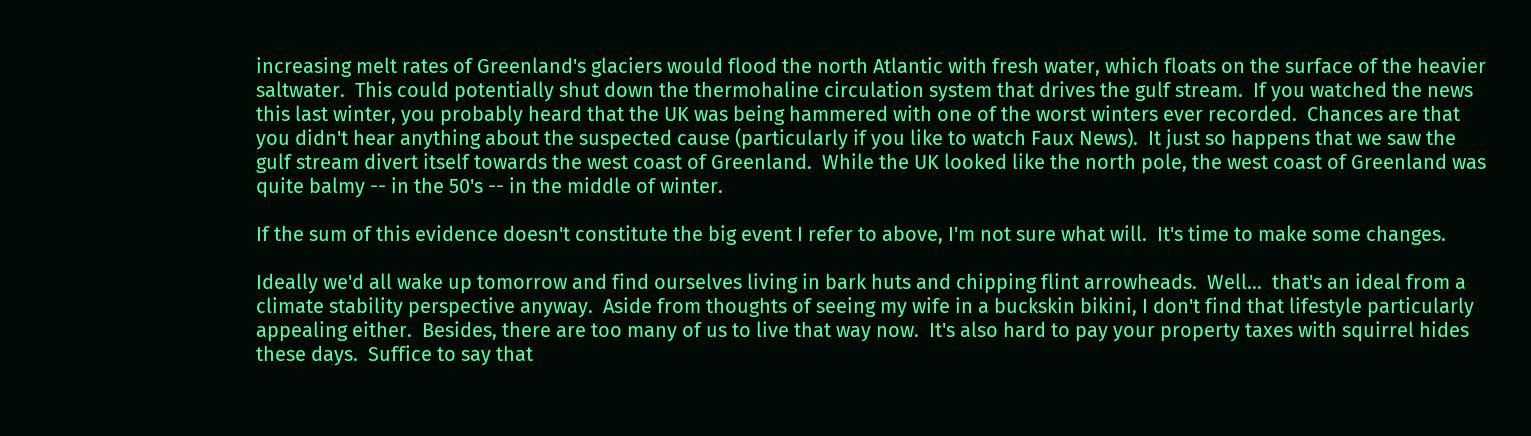increasing melt rates of Greenland's glaciers would flood the north Atlantic with fresh water, which floats on the surface of the heavier saltwater.  This could potentially shut down the thermohaline circulation system that drives the gulf stream.  If you watched the news this last winter, you probably heard that the UK was being hammered with one of the worst winters ever recorded.  Chances are that you didn't hear anything about the suspected cause (particularly if you like to watch Faux News).  It just so happens that we saw the gulf stream divert itself towards the west coast of Greenland.  While the UK looked like the north pole, the west coast of Greenland was quite balmy -- in the 50's -- in the middle of winter.

If the sum of this evidence doesn't constitute the big event I refer to above, I'm not sure what will.  It's time to make some changes.

Ideally we'd all wake up tomorrow and find ourselves living in bark huts and chipping flint arrowheads.  Well...  that's an ideal from a climate stability perspective anyway.  Aside from thoughts of seeing my wife in a buckskin bikini, I don't find that lifestyle particularly appealing either.  Besides, there are too many of us to live that way now.  It's also hard to pay your property taxes with squirrel hides these days.  Suffice to say that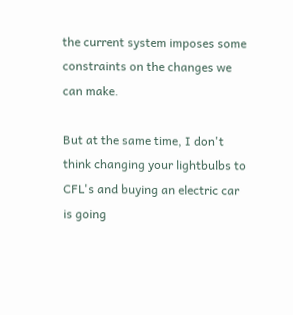the current system imposes some constraints on the changes we can make.

But at the same time, I don't think changing your lightbulbs to CFL's and buying an electric car is going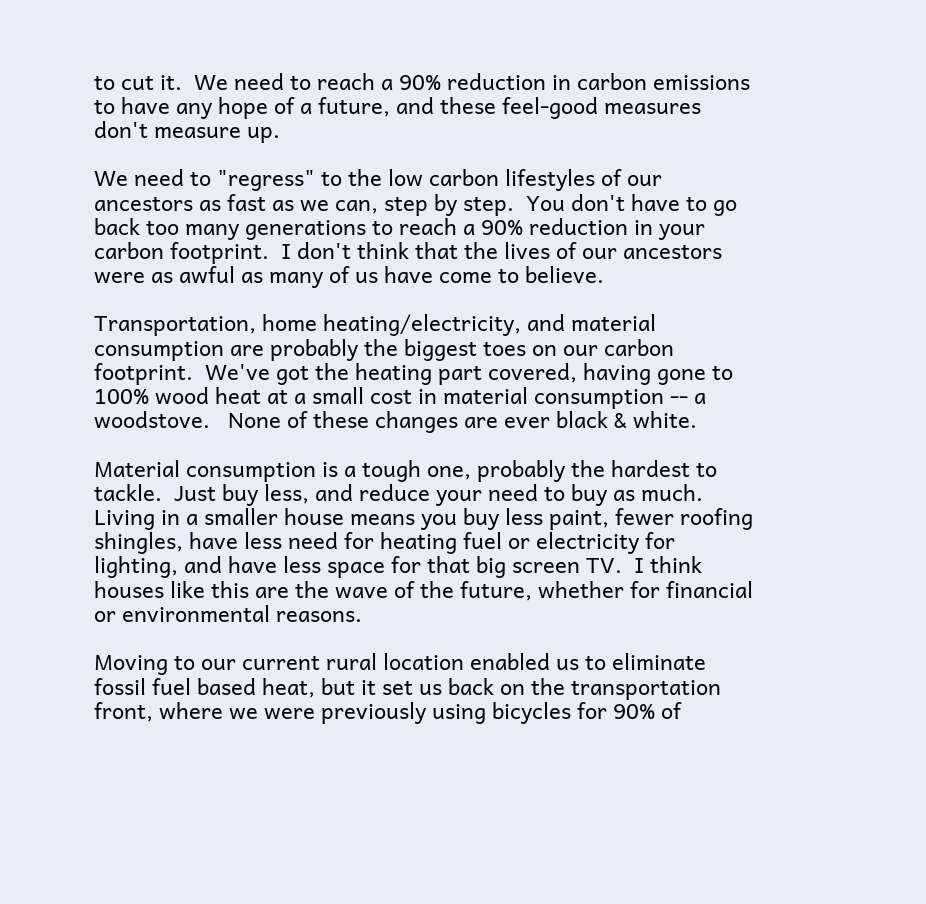to cut it.  We need to reach a 90% reduction in carbon emissions to have any hope of a future, and these feel-good measures don't measure up.

We need to "regress" to the low carbon lifestyles of our ancestors as fast as we can, step by step.  You don't have to go back too many generations to reach a 90% reduction in your carbon footprint.  I don't think that the lives of our ancestors were as awful as many of us have come to believe.

Transportation, home heating/electricity, and material consumption are probably the biggest toes on our carbon footprint.  We've got the heating part covered, having gone to 100% wood heat at a small cost in material consumption -- a woodstove.   None of these changes are ever black & white.

Material consumption is a tough one, probably the hardest to tackle.  Just buy less, and reduce your need to buy as much.  Living in a smaller house means you buy less paint, fewer roofing shingles, have less need for heating fuel or electricity for lighting, and have less space for that big screen TV.  I think houses like this are the wave of the future, whether for financial or environmental reasons.

Moving to our current rural location enabled us to eliminate fossil fuel based heat, but it set us back on the transportation front, where we were previously using bicycles for 90% of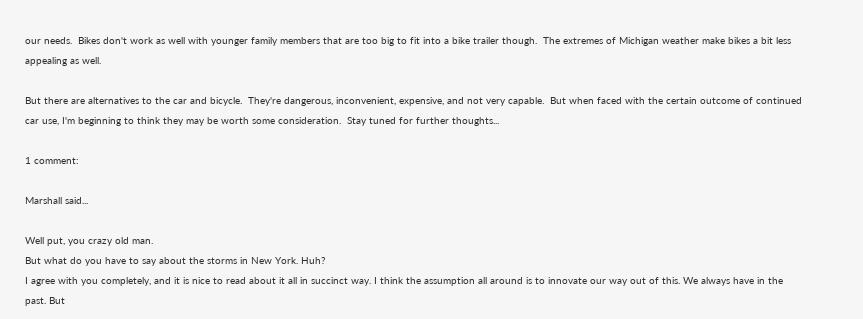our needs.  Bikes don't work as well with younger family members that are too big to fit into a bike trailer though.  The extremes of Michigan weather make bikes a bit less appealing as well.

But there are alternatives to the car and bicycle.  They're dangerous, inconvenient, expensive, and not very capable.  But when faced with the certain outcome of continued car use, I'm beginning to think they may be worth some consideration.  Stay tuned for further thoughts...

1 comment:

Marshall said...

Well put, you crazy old man.
But what do you have to say about the storms in New York. Huh?
I agree with you completely, and it is nice to read about it all in succinct way. I think the assumption all around is to innovate our way out of this. We always have in the past. But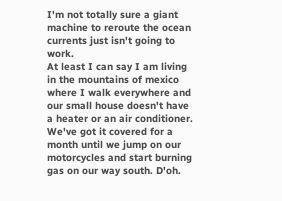I'm not totally sure a giant machine to reroute the ocean currents just isn't going to work.
At least I can say I am living in the mountains of mexico where I walk everywhere and our small house doesn't have a heater or an air conditioner. We've got it covered for a month until we jump on our motorcycles and start burning gas on our way south. D'oh.